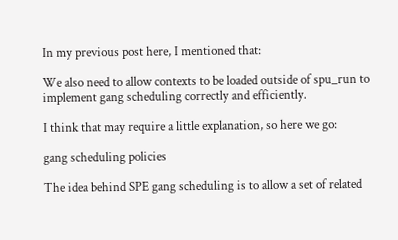In my previous post here, I mentioned that:

We also need to allow contexts to be loaded outside of spu_run to implement gang scheduling correctly and efficiently.

I think that may require a little explanation, so here we go:

gang scheduling policies

The idea behind SPE gang scheduling is to allow a set of related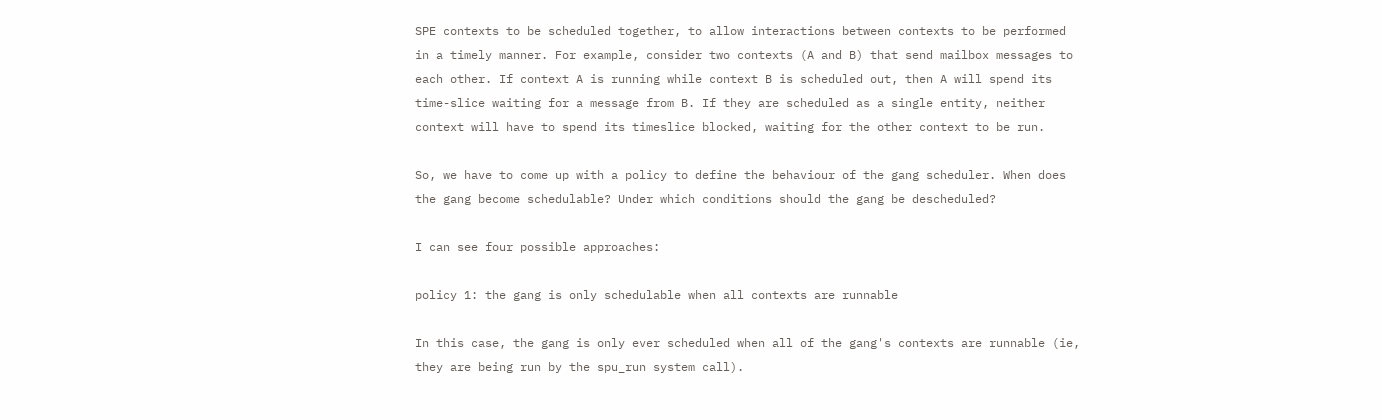SPE contexts to be scheduled together, to allow interactions between contexts to be performed in a timely manner. For example, consider two contexts (A and B) that send mailbox messages to each other. If context A is running while context B is scheduled out, then A will spend its time-slice waiting for a message from B. If they are scheduled as a single entity, neither context will have to spend its timeslice blocked, waiting for the other context to be run.

So, we have to come up with a policy to define the behaviour of the gang scheduler. When does the gang become schedulable? Under which conditions should the gang be descheduled?

I can see four possible approaches:

policy 1: the gang is only schedulable when all contexts are runnable

In this case, the gang is only ever scheduled when all of the gang's contexts are runnable (ie, they are being run by the spu_run system call).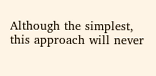Although the simplest, this approach will never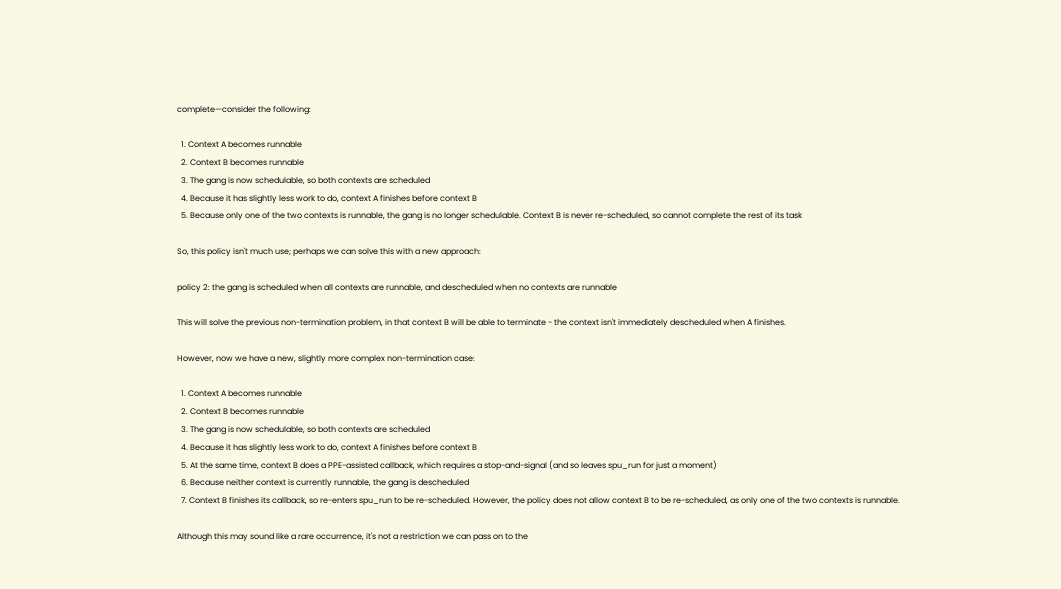complete—consider the following:

  1. Context A becomes runnable
  2. Context B becomes runnable
  3. The gang is now schedulable, so both contexts are scheduled
  4. Because it has slightly less work to do, context A finishes before context B
  5. Because only one of the two contexts is runnable, the gang is no longer schedulable. Context B is never re-scheduled, so cannot complete the rest of its task

So, this policy isn't much use; perhaps we can solve this with a new approach:

policy 2: the gang is scheduled when all contexts are runnable, and descheduled when no contexts are runnable

This will solve the previous non-termination problem, in that context B will be able to terminate - the context isn't immediately descheduled when A finishes.

However, now we have a new, slightly more complex non-termination case:

  1. Context A becomes runnable
  2. Context B becomes runnable
  3. The gang is now schedulable, so both contexts are scheduled
  4. Because it has slightly less work to do, context A finishes before context B
  5. At the same time, context B does a PPE-assisted callback, which requires a stop-and-signal (and so leaves spu_run for just a moment)
  6. Because neither context is currently runnable, the gang is descheduled
  7. Context B finishes its callback, so re-enters spu_run to be re-scheduled. However, the policy does not allow context B to be re-scheduled, as only one of the two contexts is runnable.

Although this may sound like a rare occurrence, it's not a restriction we can pass on to the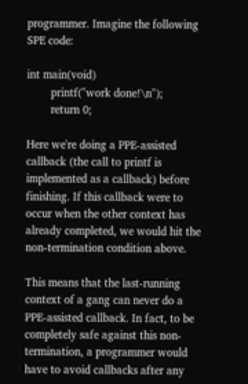programmer. Imagine the following SPE code:

int main(void)
        printf("work done!\n");
        return 0;

Here we're doing a PPE-assisted callback (the call to printf is implemented as a callback) before finishing. If this callback were to occur when the other context has already completed, we would hit the non-termination condition above.

This means that the last-running context of a gang can never do a PPE-assisted callback. In fact, to be completely safe against this non-termination, a programmer would have to avoid callbacks after any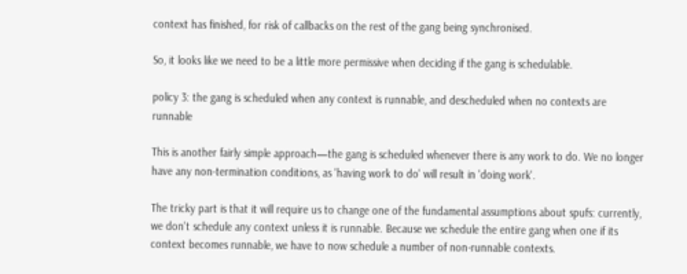context has finished, for risk of callbacks on the rest of the gang being synchronised.

So, it looks like we need to be a little more permissive when deciding if the gang is schedulable.

policy 3: the gang is scheduled when any context is runnable, and descheduled when no contexts are runnable

This is another fairly simple approach—the gang is scheduled whenever there is any work to do. We no longer have any non-termination conditions, as 'having work to do' will result in 'doing work'.

The tricky part is that it will require us to change one of the fundamental assumptions about spufs: currently, we don't schedule any context unless it is runnable. Because we schedule the entire gang when one if its context becomes runnable, we have to now schedule a number of non-runnable contexts.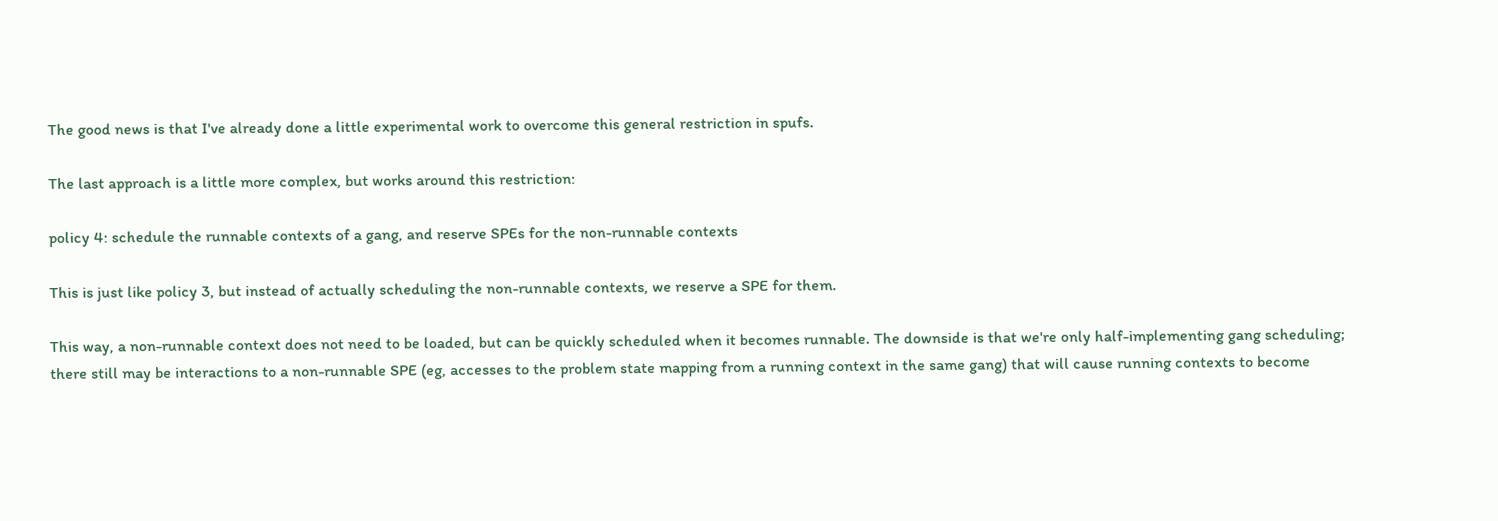The good news is that I've already done a little experimental work to overcome this general restriction in spufs.

The last approach is a little more complex, but works around this restriction:

policy 4: schedule the runnable contexts of a gang, and reserve SPEs for the non-runnable contexts

This is just like policy 3, but instead of actually scheduling the non-runnable contexts, we reserve a SPE for them.

This way, a non-runnable context does not need to be loaded, but can be quickly scheduled when it becomes runnable. The downside is that we're only half-implementing gang scheduling; there still may be interactions to a non-runnable SPE (eg, accesses to the problem state mapping from a running context in the same gang) that will cause running contexts to become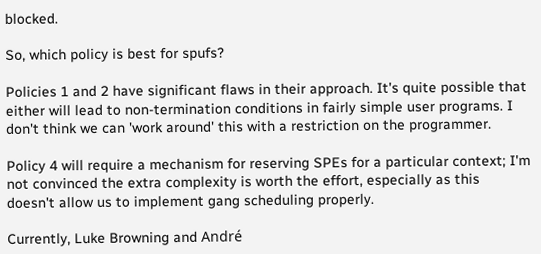blocked.

So, which policy is best for spufs?

Policies 1 and 2 have significant flaws in their approach. It's quite possible that either will lead to non-termination conditions in fairly simple user programs. I don't think we can 'work around' this with a restriction on the programmer.

Policy 4 will require a mechanism for reserving SPEs for a particular context; I'm not convinced the extra complexity is worth the effort, especially as this doesn't allow us to implement gang scheduling properly.

Currently, Luke Browning and André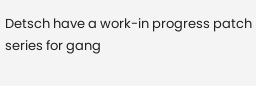Detsch have a work-in progress patch series for gang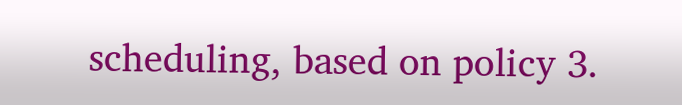scheduling, based on policy 3.